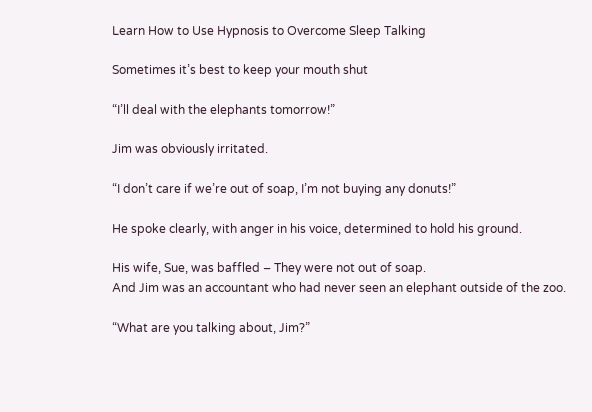Learn How to Use Hypnosis to Overcome Sleep Talking

Sometimes it’s best to keep your mouth shut

“I’ll deal with the elephants tomorrow!”

Jim was obviously irritated.

“I don’t care if we’re out of soap, I’m not buying any donuts!”

He spoke clearly, with anger in his voice, determined to hold his ground.

His wife, Sue, was baffled – They were not out of soap.
And Jim was an accountant who had never seen an elephant outside of the zoo.

“What are you talking about, Jim?”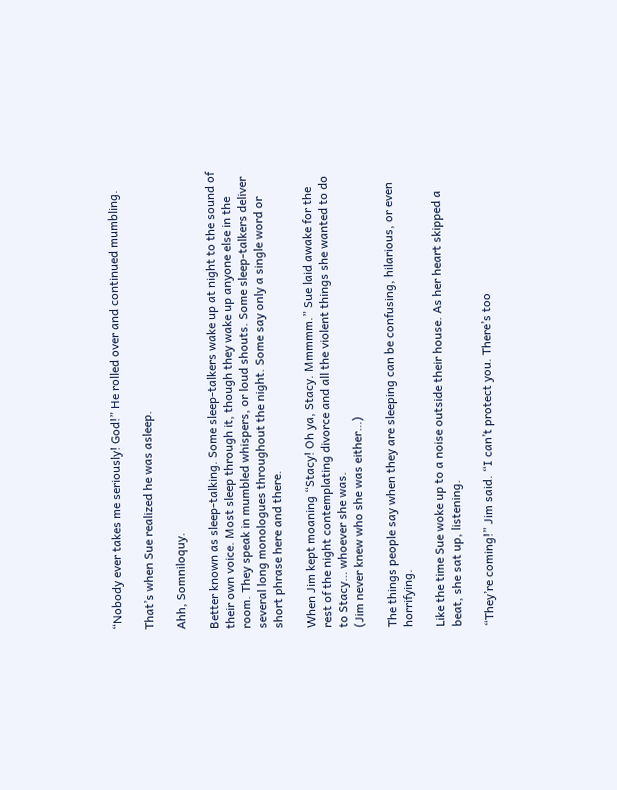“Nobody ever takes me seriously! God!” He rolled over and continued mumbling.

That’s when Sue realized he was asleep.

Ahh, Somniloquy.

Better known as sleep-talking. Some sleep-talkers wake up at night to the sound of their own voice. Most sleep through it, though they wake up anyone else in the room. They speak in mumbled whispers, or loud shouts. Some sleep-talkers deliver several long monologues throughout the night. Some say only a single word or short phrase here and there.

When Jim kept moaning “Stacy! Oh ya, Stacy. Mmmmm.” Sue laid awake for the rest of the night contemplating divorce and all the violent things she wanted to do to Stacy… whoever she was.
(Jim never knew who she was either…)

The things people say when they are sleeping can be confusing, hilarious, or even horrifying.

Like the time Sue woke up to a noise outside their house. As her heart skipped a beat, she sat up, listening.

“They’re coming!” Jim said. “I can’t protect you. There’s too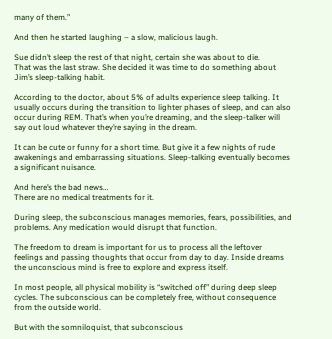many of them.”

And then he started laughing – a slow, malicious laugh.

Sue didn’t sleep the rest of that night, certain she was about to die.
That was the last straw. She decided it was time to do something about Jim’s sleep-talking habit.

According to the doctor, about 5% of adults experience sleep talking. It usually occurs during the transition to lighter phases of sleep, and can also occur during REM. That’s when you’re dreaming, and the sleep-talker will say out loud whatever they’re saying in the dream.

It can be cute or funny for a short time. But give it a few nights of rude awakenings and embarrassing situations. Sleep-talking eventually becomes a significant nuisance.

And here’s the bad news…
There are no medical treatments for it.

During sleep, the subconscious manages memories, fears, possibilities, and problems. Any medication would disrupt that function.

The freedom to dream is important for us to process all the leftover feelings and passing thoughts that occur from day to day. Inside dreams the unconscious mind is free to explore and express itself.

In most people, all physical mobility is “switched off” during deep sleep cycles. The subconscious can be completely free, without consequence from the outside world.

But with the somniloquist, that subconscious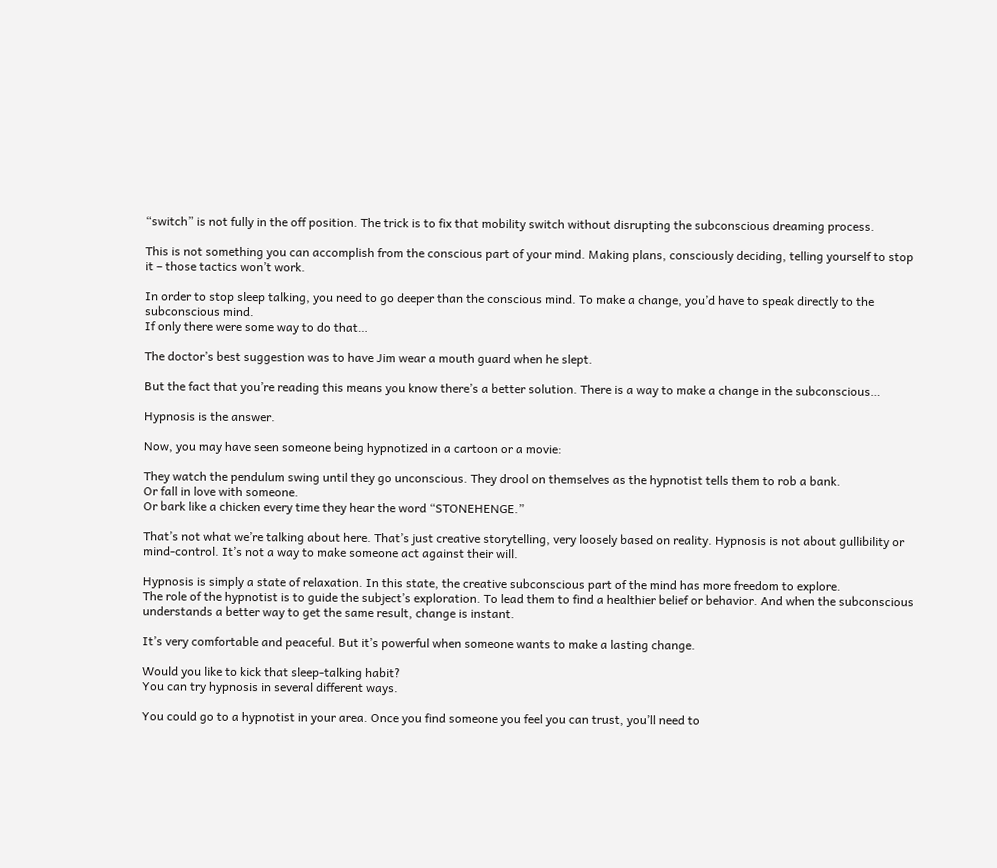“switch” is not fully in the off position. The trick is to fix that mobility switch without disrupting the subconscious dreaming process.

This is not something you can accomplish from the conscious part of your mind. Making plans, consciously deciding, telling yourself to stop it – those tactics won’t work.

In order to stop sleep talking, you need to go deeper than the conscious mind. To make a change, you’d have to speak directly to the subconscious mind.
If only there were some way to do that…

The doctor’s best suggestion was to have Jim wear a mouth guard when he slept.

But the fact that you’re reading this means you know there’s a better solution. There is a way to make a change in the subconscious…

Hypnosis is the answer.

Now, you may have seen someone being hypnotized in a cartoon or a movie:

They watch the pendulum swing until they go unconscious. They drool on themselves as the hypnotist tells them to rob a bank.
Or fall in love with someone.
Or bark like a chicken every time they hear the word “STONEHENGE.”

That’s not what we’re talking about here. That’s just creative storytelling, very loosely based on reality. Hypnosis is not about gullibility or mind-control. It’s not a way to make someone act against their will.

Hypnosis is simply a state of relaxation. In this state, the creative subconscious part of the mind has more freedom to explore.
The role of the hypnotist is to guide the subject’s exploration. To lead them to find a healthier belief or behavior. And when the subconscious understands a better way to get the same result, change is instant.

It’s very comfortable and peaceful. But it’s powerful when someone wants to make a lasting change.

Would you like to kick that sleep-talking habit?
You can try hypnosis in several different ways.

You could go to a hypnotist in your area. Once you find someone you feel you can trust, you’ll need to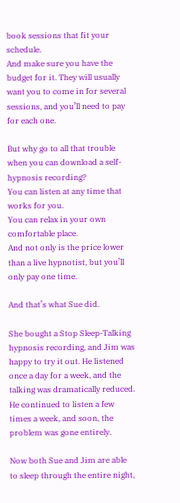book sessions that fit your schedule.
And make sure you have the budget for it. They will usually want you to come in for several sessions, and you’ll need to pay for each one.

But why go to all that trouble when you can download a self-hypnosis recording?
You can listen at any time that works for you.
You can relax in your own comfortable place.
And not only is the price lower than a live hypnotist, but you’ll only pay one time.

And that’s what Sue did.

She bought a Stop Sleep-Talking hypnosis recording, and Jim was happy to try it out. He listened once a day for a week, and the talking was dramatically reduced. He continued to listen a few times a week, and soon, the problem was gone entirely.

Now both Sue and Jim are able to sleep through the entire night,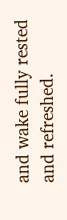and wake fully rested and refreshed.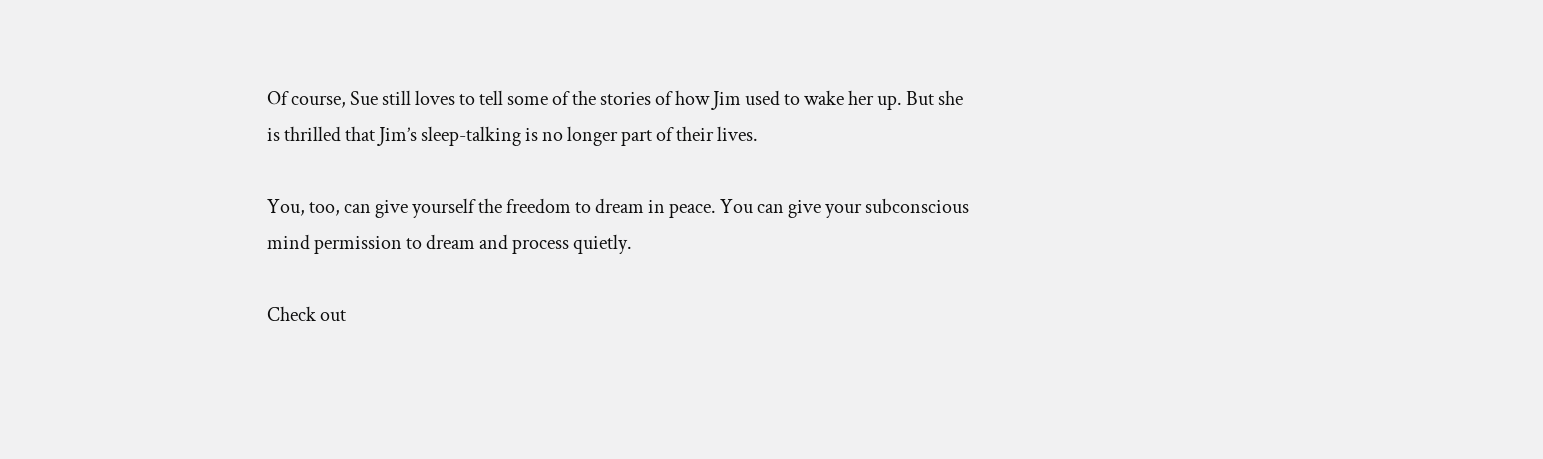Of course, Sue still loves to tell some of the stories of how Jim used to wake her up. But she is thrilled that Jim’s sleep-talking is no longer part of their lives.

You, too, can give yourself the freedom to dream in peace. You can give your subconscious mind permission to dream and process quietly.

Check out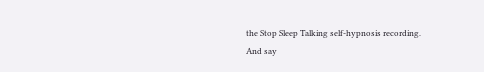the Stop Sleep Talking self-hypnosis recording.
And say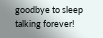goodbye to sleep talking forever!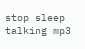stop sleep talking mp3